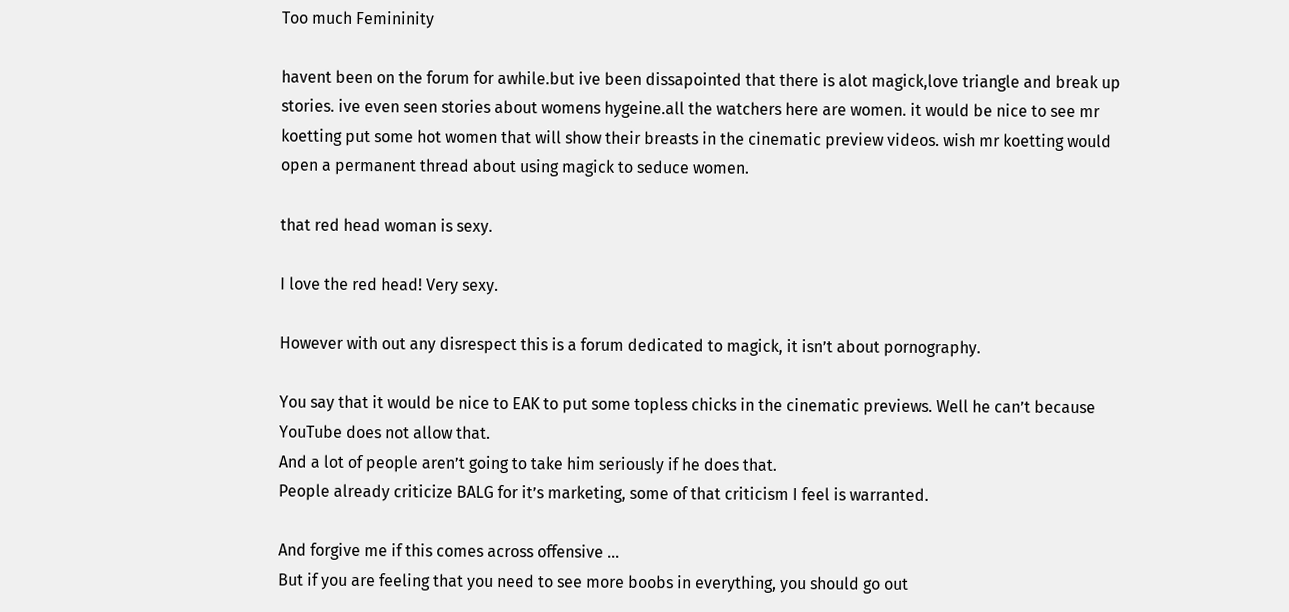Too much Femininity

havent been on the forum for awhile.but ive been dissapointed that there is alot magick,love triangle and break up stories. ive even seen stories about womens hygeine.all the watchers here are women. it would be nice to see mr koetting put some hot women that will show their breasts in the cinematic preview videos. wish mr koetting would open a permanent thread about using magick to seduce women.

that red head woman is sexy.

I love the red head! Very sexy.

However with out any disrespect this is a forum dedicated to magick, it isn’t about pornography.

You say that it would be nice to EAK to put some topless chicks in the cinematic previews. Well he can’t because YouTube does not allow that.
And a lot of people aren’t going to take him seriously if he does that.
People already criticize BALG for it’s marketing, some of that criticism I feel is warranted.

And forgive me if this comes across offensive …
But if you are feeling that you need to see more boobs in everything, you should go out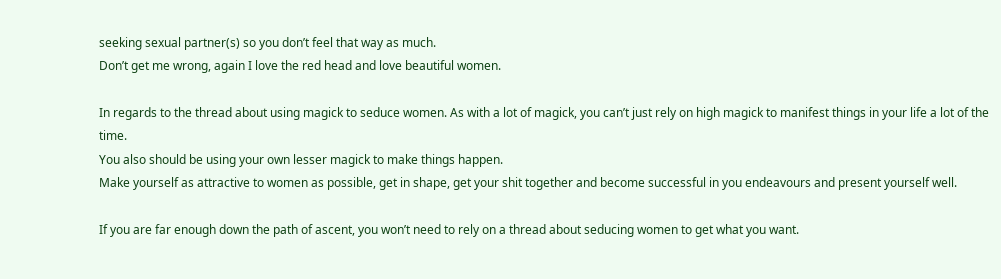seeking sexual partner(s) so you don’t feel that way as much.
Don’t get me wrong, again I love the red head and love beautiful women.

In regards to the thread about using magick to seduce women. As with a lot of magick, you can’t just rely on high magick to manifest things in your life a lot of the time.
You also should be using your own lesser magick to make things happen.
Make yourself as attractive to women as possible, get in shape, get your shit together and become successful in you endeavours and present yourself well.

If you are far enough down the path of ascent, you won’t need to rely on a thread about seducing women to get what you want.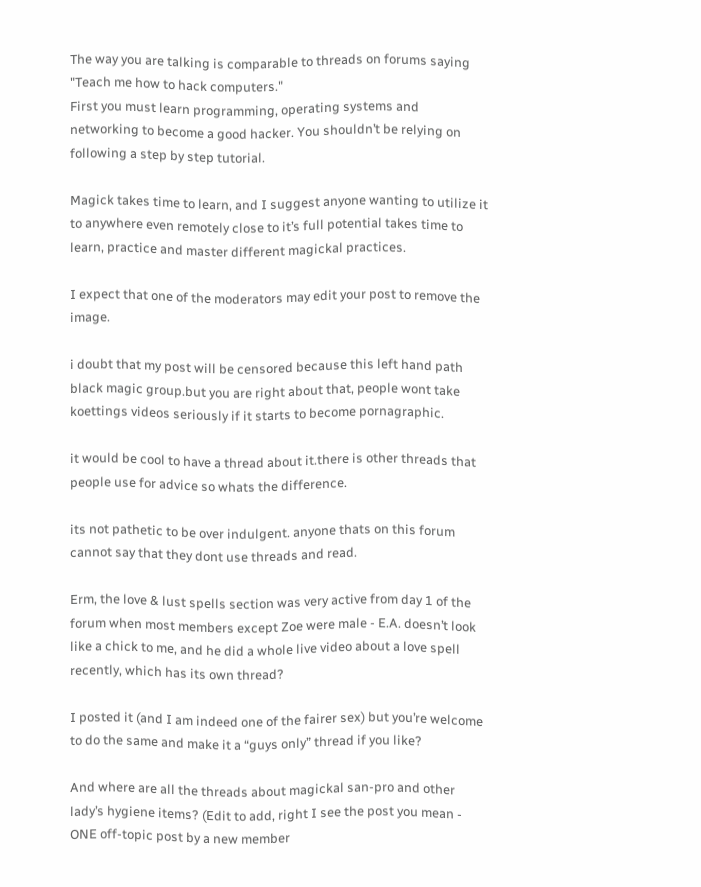The way you are talking is comparable to threads on forums saying "Teach me how to hack computers."
First you must learn programming, operating systems and networking to become a good hacker. You shouldn’t be relying on following a step by step tutorial.

Magick takes time to learn, and I suggest anyone wanting to utilize it to anywhere even remotely close to it’s full potential takes time to learn, practice and master different magickal practices.

I expect that one of the moderators may edit your post to remove the image.

i doubt that my post will be censored because this left hand path black magic group.but you are right about that, people wont take koettings videos seriously if it starts to become pornagraphic.

it would be cool to have a thread about it.there is other threads that people use for advice so whats the difference.

its not pathetic to be over indulgent. anyone thats on this forum cannot say that they dont use threads and read.

Erm, the love & lust spells section was very active from day 1 of the forum when most members except Zoe were male - E.A. doesn’t look like a chick to me, and he did a whole live video about a love spell recently, which has its own thread?

I posted it (and I am indeed one of the fairer sex) but you’re welcome to do the same and make it a “guys only” thread if you like?

And where are all the threads about magickal san-pro and other lady’s hygiene items? (Edit to add, right I see the post you mean - ONE off-topic post by a new member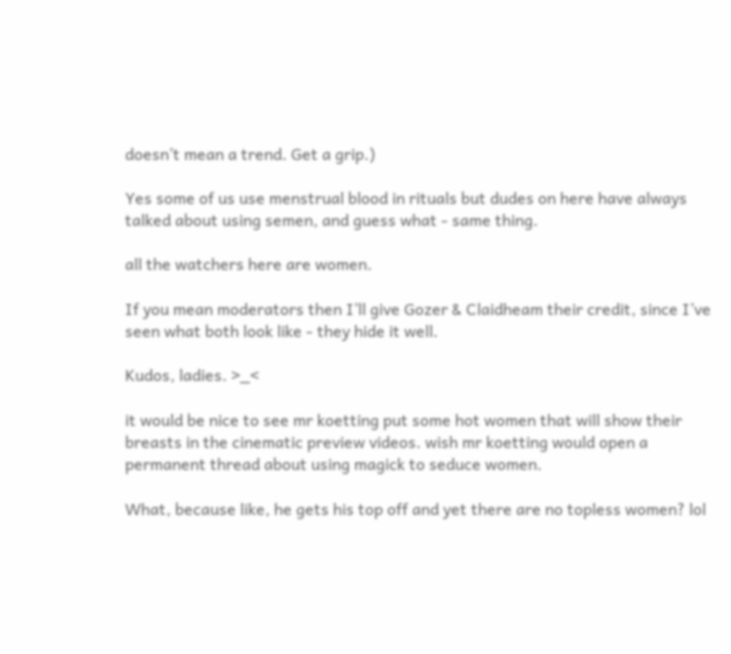doesn’t mean a trend. Get a grip.)

Yes some of us use menstrual blood in rituals but dudes on here have always talked about using semen, and guess what - same thing.

all the watchers here are women.

If you mean moderators then I’ll give Gozer & Claidheam their credit, since I’ve seen what both look like - they hide it well.

Kudos, ladies. >_<

it would be nice to see mr koetting put some hot women that will show their breasts in the cinematic preview videos. wish mr koetting would open a permanent thread about using magick to seduce women.

What, because like, he gets his top off and yet there are no topless women? lol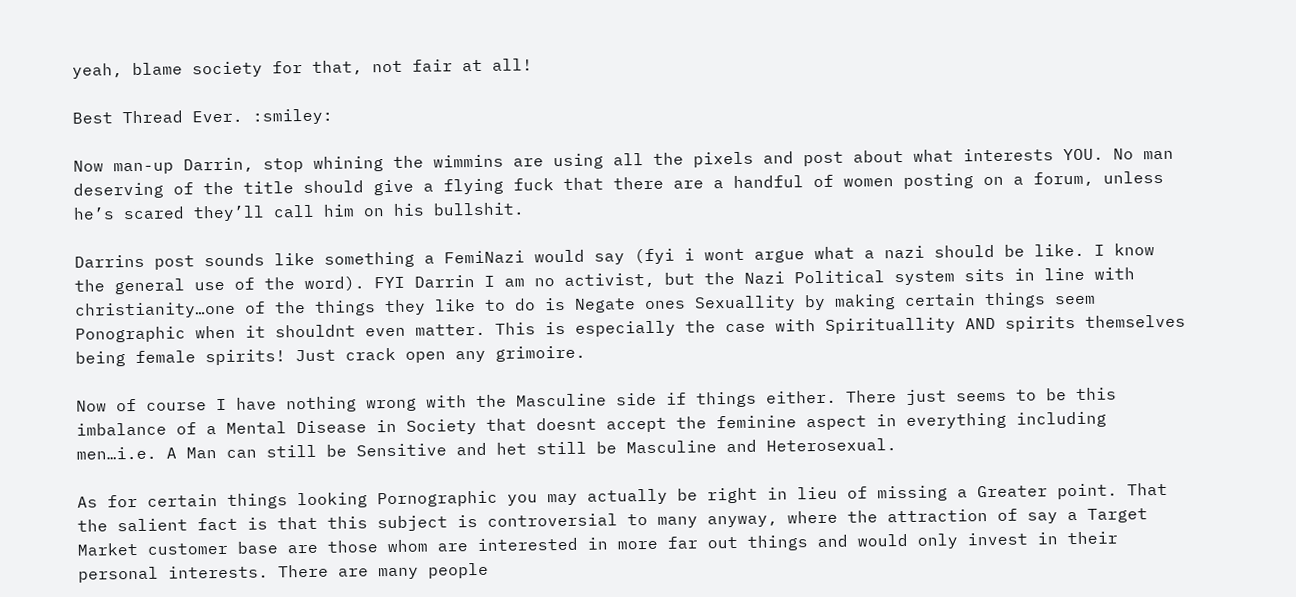yeah, blame society for that, not fair at all!

Best Thread Ever. :smiley:

Now man-up Darrin, stop whining the wimmins are using all the pixels and post about what interests YOU. No man deserving of the title should give a flying fuck that there are a handful of women posting on a forum, unless he’s scared they’ll call him on his bullshit.

Darrins post sounds like something a FemiNazi would say (fyi i wont argue what a nazi should be like. I know the general use of the word). FYI Darrin I am no activist, but the Nazi Political system sits in line with christianity…one of the things they like to do is Negate ones Sexuallity by making certain things seem Ponographic when it shouldnt even matter. This is especially the case with Spirituallity AND spirits themselves being female spirits! Just crack open any grimoire.

Now of course I have nothing wrong with the Masculine side if things either. There just seems to be this imbalance of a Mental Disease in Society that doesnt accept the feminine aspect in everything including men…i.e. A Man can still be Sensitive and het still be Masculine and Heterosexual.

As for certain things looking Pornographic you may actually be right in lieu of missing a Greater point. That the salient fact is that this subject is controversial to many anyway, where the attraction of say a Target Market customer base are those whom are interested in more far out things and would only invest in their personal interests. There are many people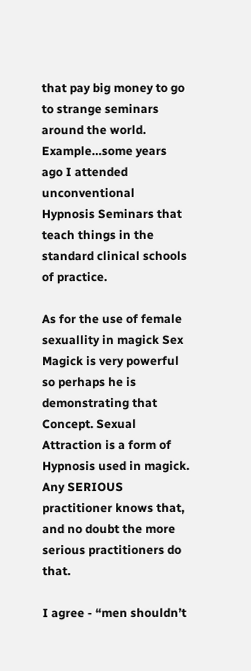that pay big money to go to strange seminars around the world. Example…some years ago I attended unconventional Hypnosis Seminars that teach things in the standard clinical schools of practice.

As for the use of female sexuallity in magick Sex Magick is very powerful so perhaps he is demonstrating that Concept. Sexual Attraction is a form of Hypnosis used in magick. Any SERIOUS practitioner knows that, and no doubt the more serious practitioners do that.

I agree - “men shouldn’t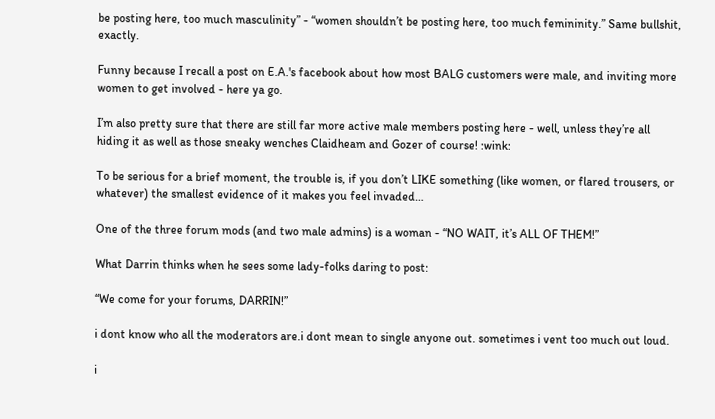be posting here, too much masculinity” - “women shouldn’t be posting here, too much femininity.” Same bullshit, exactly.

Funny because I recall a post on E.A.'s facebook about how most BALG customers were male, and inviting more women to get involved - here ya go.

I’m also pretty sure that there are still far more active male members posting here - well, unless they’re all hiding it as well as those sneaky wenches Claidheam and Gozer of course! :wink:

To be serious for a brief moment, the trouble is, if you don’t LIKE something (like women, or flared trousers, or whatever) the smallest evidence of it makes you feel invaded…

One of the three forum mods (and two male admins) is a woman - “NO WAIT, it’s ALL OF THEM!”

What Darrin thinks when he sees some lady-folks daring to post:

“We come for your forums, DARRIN!”

i dont know who all the moderators are.i dont mean to single anyone out. sometimes i vent too much out loud.

i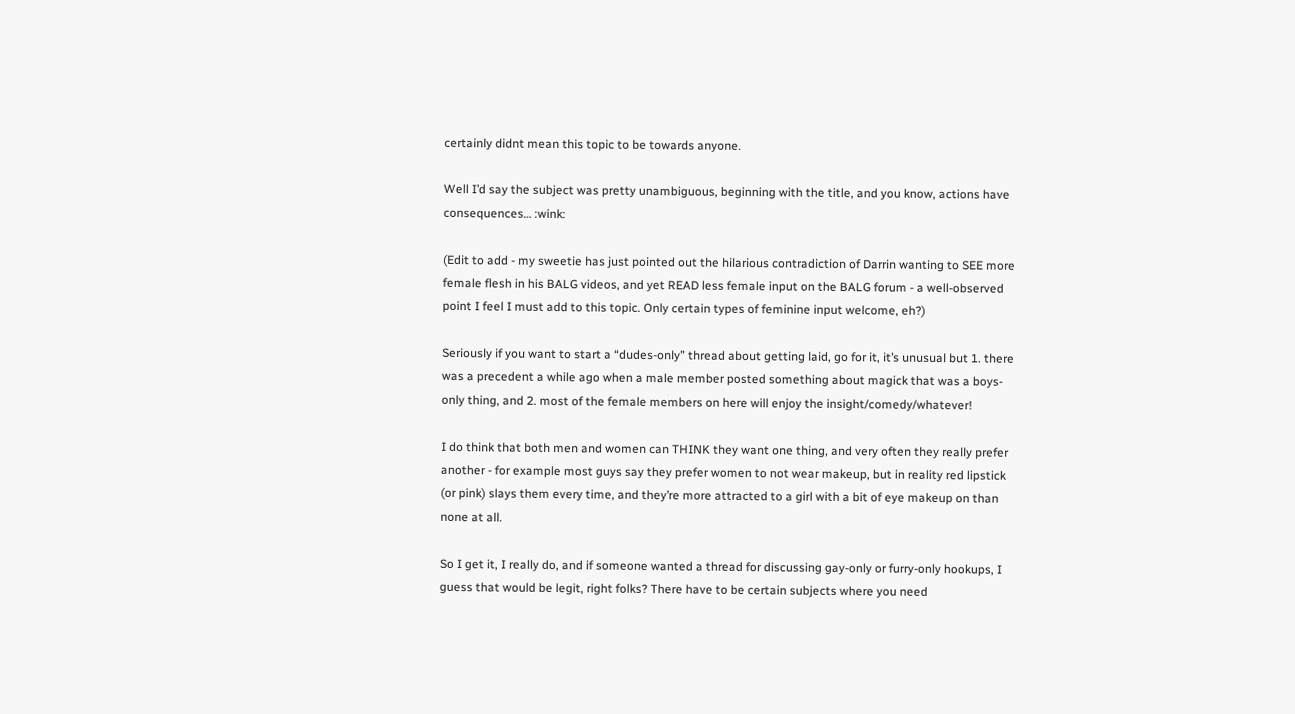certainly didnt mean this topic to be towards anyone.

Well I’d say the subject was pretty unambiguous, beginning with the title, and you know, actions have consequences… :wink:

(Edit to add - my sweetie has just pointed out the hilarious contradiction of Darrin wanting to SEE more female flesh in his BALG videos, and yet READ less female input on the BALG forum - a well-observed point I feel I must add to this topic. Only certain types of feminine input welcome, eh?)

Seriously if you want to start a “dudes-only” thread about getting laid, go for it, it’s unusual but 1. there was a precedent a while ago when a male member posted something about magick that was a boys-only thing, and 2. most of the female members on here will enjoy the insight/comedy/whatever!

I do think that both men and women can THINK they want one thing, and very often they really prefer another - for example most guys say they prefer women to not wear makeup, but in reality red lipstick (or pink) slays them every time, and they’re more attracted to a girl with a bit of eye makeup on than none at all.

So I get it, I really do, and if someone wanted a thread for discussing gay-only or furry-only hookups, I guess that would be legit, right folks? There have to be certain subjects where you need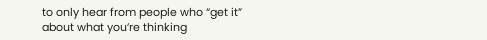to only hear from people who “get it” about what you’re thinking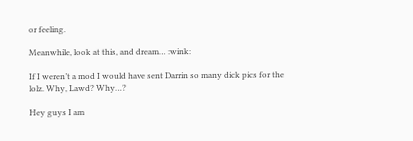or feeling.

Meanwhile, look at this, and dream… :wink:

If I weren’t a mod I would have sent Darrin so many dick pics for the lolz. Why, Lawd? Why…?

Hey guys I am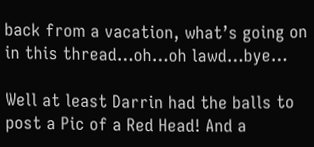back from a vacation, what’s going on in this thread…oh…oh lawd…bye…

Well at least Darrin had the balls to post a Pic of a Red Head! And a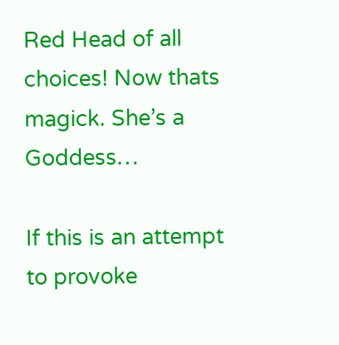Red Head of all choices! Now thats magick. She’s a Goddess…

If this is an attempt to provoke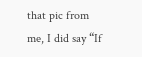that pic from me, I did say “If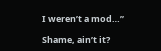I weren’t a mod…”

Shame, ain’t it?